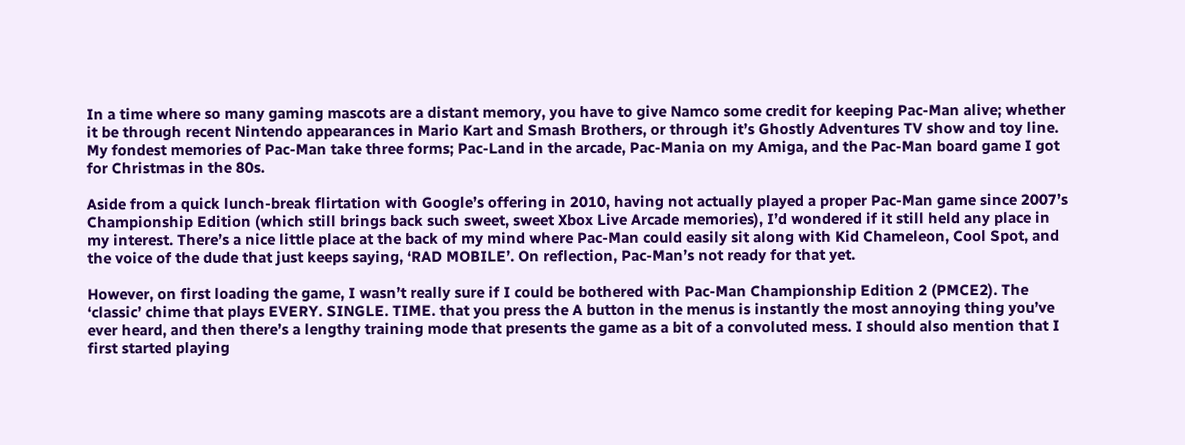In a time where so many gaming mascots are a distant memory, you have to give Namco some credit for keeping Pac-Man alive; whether it be through recent Nintendo appearances in Mario Kart and Smash Brothers, or through it’s Ghostly Adventures TV show and toy line. My fondest memories of Pac-Man take three forms; Pac-Land in the arcade, Pac-Mania on my Amiga, and the Pac-Man board game I got for Christmas in the 80s.

Aside from a quick lunch-break flirtation with Google’s offering in 2010, having not actually played a proper Pac-Man game since 2007’s Championship Edition (which still brings back such sweet, sweet Xbox Live Arcade memories), I’d wondered if it still held any place in my interest. There’s a nice little place at the back of my mind where Pac-Man could easily sit along with Kid Chameleon, Cool Spot, and the voice of the dude that just keeps saying, ‘RAD MOBILE’. On reflection, Pac-Man’s not ready for that yet.

However, on first loading the game, I wasn’t really sure if I could be bothered with Pac-Man Championship Edition 2 (PMCE2). The ‘classic’ chime that plays EVERY. SINGLE. TIME. that you press the A button in the menus is instantly the most annoying thing you’ve ever heard, and then there’s a lengthy training mode that presents the game as a bit of a convoluted mess. I should also mention that I first started playing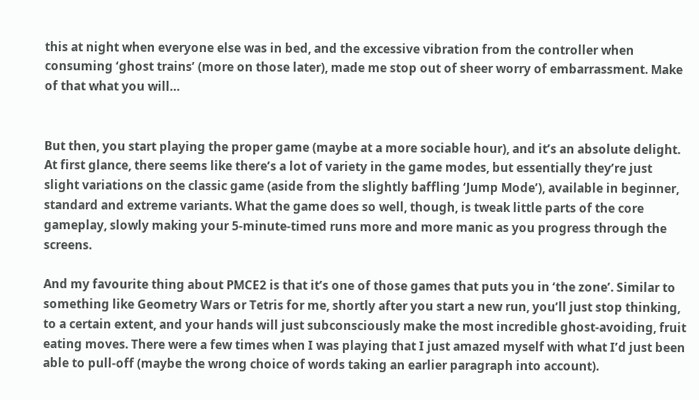this at night when everyone else was in bed, and the excessive vibration from the controller when consuming ‘ghost trains’ (more on those later), made me stop out of sheer worry of embarrassment. Make of that what you will…


But then, you start playing the proper game (maybe at a more sociable hour), and it’s an absolute delight. At first glance, there seems like there’s a lot of variety in the game modes, but essentially they’re just slight variations on the classic game (aside from the slightly baffling ‘Jump Mode’), available in beginner, standard and extreme variants. What the game does so well, though, is tweak little parts of the core gameplay, slowly making your 5-minute-timed runs more and more manic as you progress through the screens.

And my favourite thing about PMCE2 is that it’s one of those games that puts you in ‘the zone’. Similar to something like Geometry Wars or Tetris for me, shortly after you start a new run, you’ll just stop thinking, to a certain extent, and your hands will just subconsciously make the most incredible ghost-avoiding, fruit eating moves. There were a few times when I was playing that I just amazed myself with what I’d just been able to pull-off (maybe the wrong choice of words taking an earlier paragraph into account).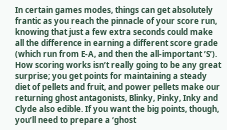In certain games modes, things can get absolutely frantic as you reach the pinnacle of your score run, knowing that just a few extra seconds could make all the difference in earning a different score grade (which run from E-A, and then the all-important ’S’). How scoring works isn’t really going to be any great surprise; you get points for maintaining a steady diet of pellets and fruit, and power pellets make our returning ghost antagonists, Blinky, Pinky, Inky and Clyde also edible. If you want the big points, though, you’ll need to prepare a ‘ghost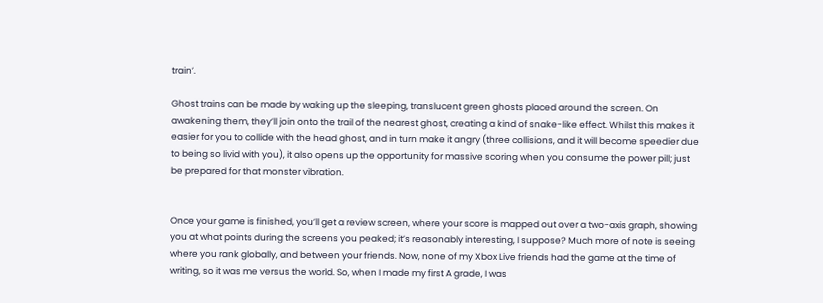train’.

Ghost trains can be made by waking up the sleeping, translucent green ghosts placed around the screen. On awakening them, they’ll join onto the trail of the nearest ghost, creating a kind of snake-like effect. Whilst this makes it easier for you to collide with the head ghost, and in turn make it angry (three collisions, and it will become speedier due to being so livid with you), it also opens up the opportunity for massive scoring when you consume the power pill; just be prepared for that monster vibration.


Once your game is finished, you’ll get a review screen, where your score is mapped out over a two-axis graph, showing you at what points during the screens you peaked; it’s reasonably interesting, I suppose? Much more of note is seeing where you rank globally, and between your friends. Now, none of my Xbox Live friends had the game at the time of writing, so it was me versus the world. So, when I made my first A grade, I was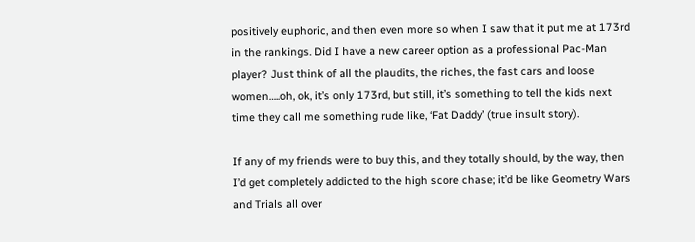positively euphoric, and then even more so when I saw that it put me at 173rd in the rankings. Did I have a new career option as a professional Pac-Man player? Just think of all the plaudits, the riches, the fast cars and loose women…..oh, ok, it’s only 173rd, but still, it’s something to tell the kids next time they call me something rude like, ‘Fat Daddy’ (true insult story).

If any of my friends were to buy this, and they totally should, by the way, then I’d get completely addicted to the high score chase; it’d be like Geometry Wars and Trials all over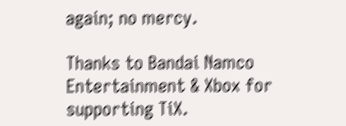again; no mercy.

Thanks to Bandai Namco Entertainment & Xbox for supporting TiX.